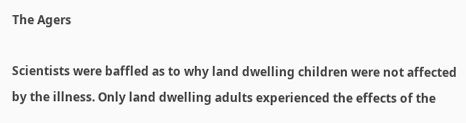The Agers

Scientists were baffled as to why land dwelling children were not affected by the illness. Only land dwelling adults experienced the effects of the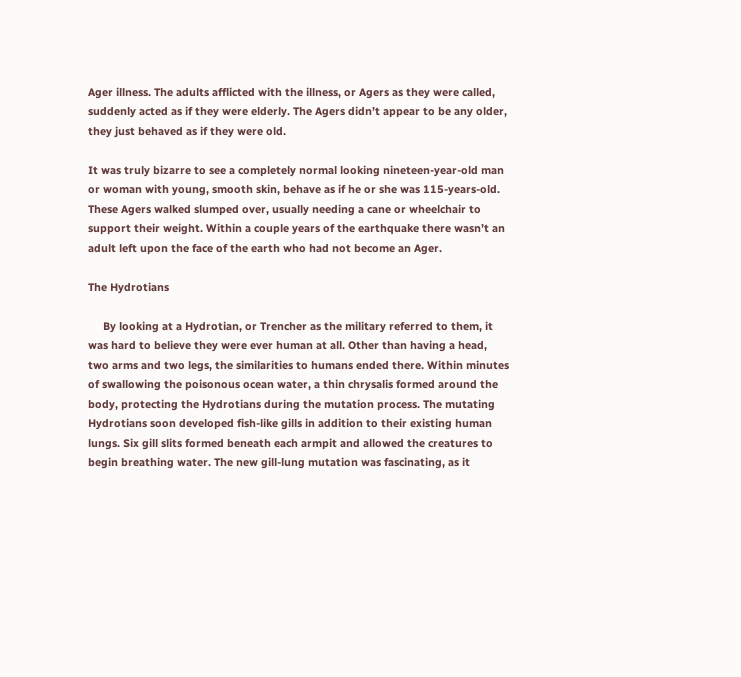Ager illness. The adults afflicted with the illness, or Agers as they were called, suddenly acted as if they were elderly. The Agers didn’t appear to be any older, they just behaved as if they were old.

It was truly bizarre to see a completely normal looking nineteen-year-old man or woman with young, smooth skin, behave as if he or she was 115-years-old. These Agers walked slumped over, usually needing a cane or wheelchair to support their weight. Within a couple years of the earthquake there wasn’t an adult left upon the face of the earth who had not become an Ager.

The Hydrotians

     By looking at a Hydrotian, or Trencher as the military referred to them, it was hard to believe they were ever human at all. Other than having a head, two arms and two legs, the similarities to humans ended there. Within minutes of swallowing the poisonous ocean water, a thin chrysalis formed around the body, protecting the Hydrotians during the mutation process. The mutating Hydrotians soon developed fish-like gills in addition to their existing human lungs. Six gill slits formed beneath each armpit and allowed the creatures to begin breathing water. The new gill-lung mutation was fascinating, as it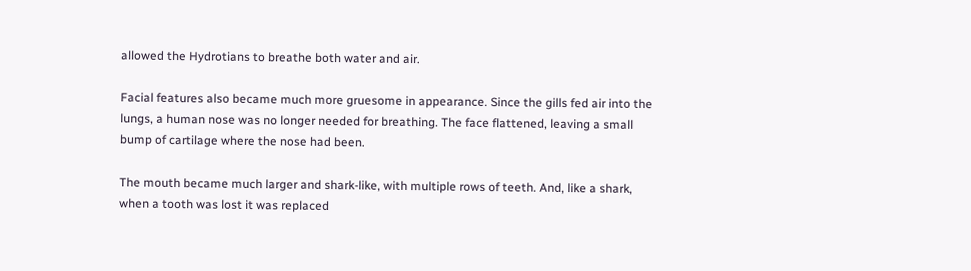allowed the Hydrotians to breathe both water and air.

Facial features also became much more gruesome in appearance. Since the gills fed air into the lungs, a human nose was no longer needed for breathing. The face flattened, leaving a small bump of cartilage where the nose had been.

The mouth became much larger and shark-like, with multiple rows of teeth. And, like a shark, when a tooth was lost it was replaced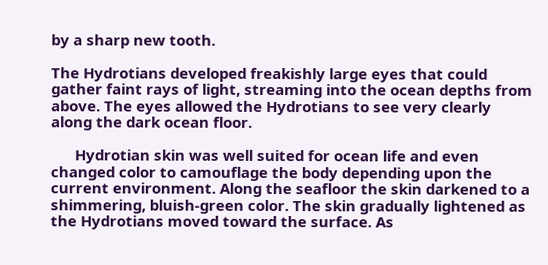by a sharp new tooth.

The Hydrotians developed freakishly large eyes that could gather faint rays of light, streaming into the ocean depths from above. The eyes allowed the Hydrotians to see very clearly along the dark ocean floor.

      Hydrotian skin was well suited for ocean life and even changed color to camouflage the body depending upon the current environment. Along the seafloor the skin darkened to a shimmering, bluish-green color. The skin gradually lightened as the Hydrotians moved toward the surface. As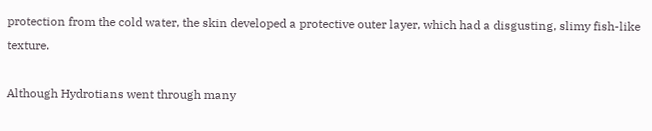protection from the cold water, the skin developed a protective outer layer, which had a disgusting, slimy fish-like texture.

Although Hydrotians went through many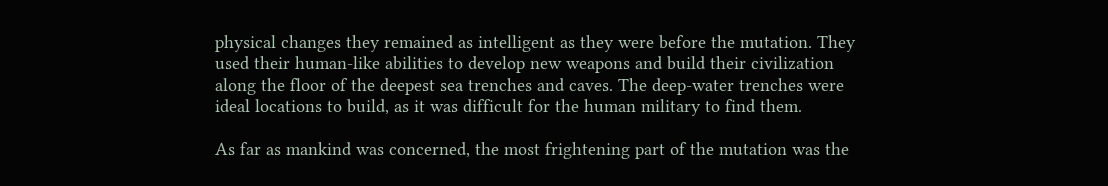physical changes they remained as intelligent as they were before the mutation. They used their human-like abilities to develop new weapons and build their civilization along the floor of the deepest sea trenches and caves. The deep-water trenches were ideal locations to build, as it was difficult for the human military to find them.

As far as mankind was concerned, the most frightening part of the mutation was the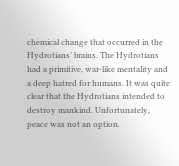chemical change that occurred in the Hydrotians’ brains. The Hydrotians had a primitive, war-like mentality and a deep hatred for humans. It was quite clear that the Hydrotians intended to destroy mankind. Unfortunately, peace was not an option.